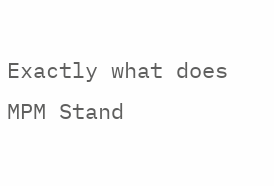Exactly what does MPM Stand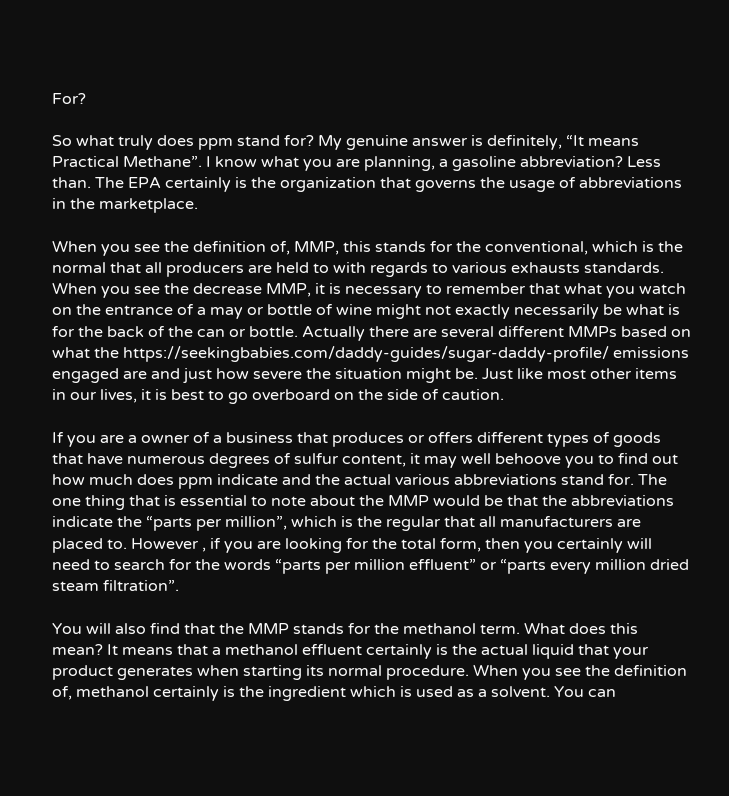For?

So what truly does ppm stand for? My genuine answer is definitely, “It means Practical Methane”. I know what you are planning, a gasoline abbreviation? Less than. The EPA certainly is the organization that governs the usage of abbreviations in the marketplace.

When you see the definition of, MMP, this stands for the conventional, which is the normal that all producers are held to with regards to various exhausts standards. When you see the decrease MMP, it is necessary to remember that what you watch on the entrance of a may or bottle of wine might not exactly necessarily be what is for the back of the can or bottle. Actually there are several different MMPs based on what the https://seekingbabies.com/daddy-guides/sugar-daddy-profile/ emissions engaged are and just how severe the situation might be. Just like most other items in our lives, it is best to go overboard on the side of caution.

If you are a owner of a business that produces or offers different types of goods that have numerous degrees of sulfur content, it may well behoove you to find out how much does ppm indicate and the actual various abbreviations stand for. The one thing that is essential to note about the MMP would be that the abbreviations indicate the “parts per million”, which is the regular that all manufacturers are placed to. However , if you are looking for the total form, then you certainly will need to search for the words “parts per million effluent” or “parts every million dried steam filtration”.

You will also find that the MMP stands for the methanol term. What does this mean? It means that a methanol effluent certainly is the actual liquid that your product generates when starting its normal procedure. When you see the definition of, methanol certainly is the ingredient which is used as a solvent. You can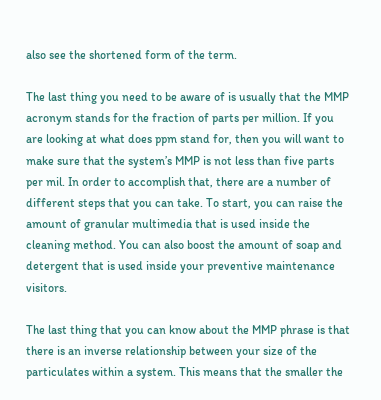also see the shortened form of the term.

The last thing you need to be aware of is usually that the MMP acronym stands for the fraction of parts per million. If you are looking at what does ppm stand for, then you will want to make sure that the system’s MMP is not less than five parts per mil. In order to accomplish that, there are a number of different steps that you can take. To start, you can raise the amount of granular multimedia that is used inside the cleaning method. You can also boost the amount of soap and detergent that is used inside your preventive maintenance visitors.

The last thing that you can know about the MMP phrase is that there is an inverse relationship between your size of the particulates within a system. This means that the smaller the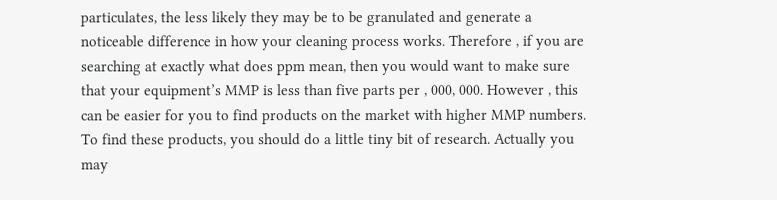particulates, the less likely they may be to be granulated and generate a noticeable difference in how your cleaning process works. Therefore , if you are searching at exactly what does ppm mean, then you would want to make sure that your equipment’s MMP is less than five parts per , 000, 000. However , this can be easier for you to find products on the market with higher MMP numbers. To find these products, you should do a little tiny bit of research. Actually you may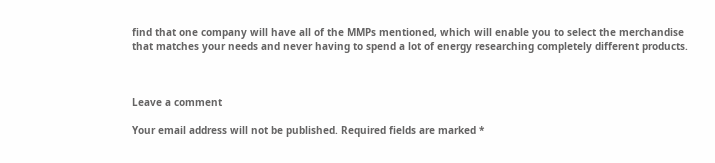find that one company will have all of the MMPs mentioned, which will enable you to select the merchandise that matches your needs and never having to spend a lot of energy researching completely different products.



Leave a comment

Your email address will not be published. Required fields are marked *